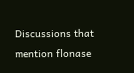Discussions that mention flonase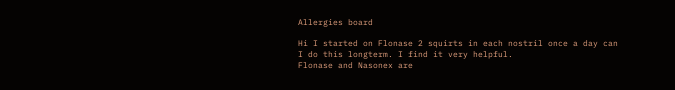Allergies board

Hi I started on Flonase 2 squirts in each nostril once a day can I do this longterm. I find it very helpful.
Flonase and Nasonex are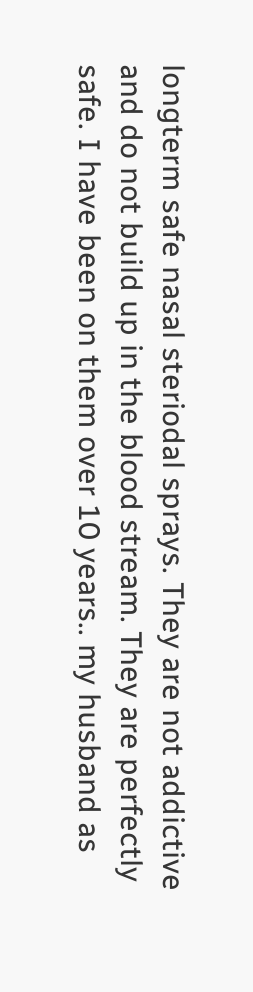longterm safe nasal steriodal sprays. They are not addictive and do not build up in the blood stream. They are perfectly safe. I have been on them over 10 years.. my husband as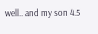well.. and my son 4.5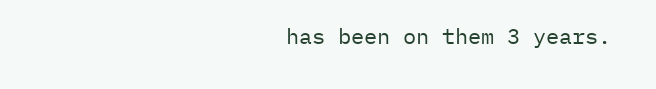has been on them 3 years.